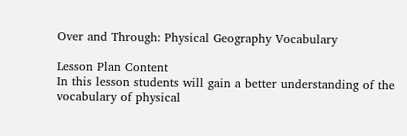Over and Through: Physical Geography Vocabulary

Lesson Plan Content
In this lesson students will gain a better understanding of the vocabulary of physical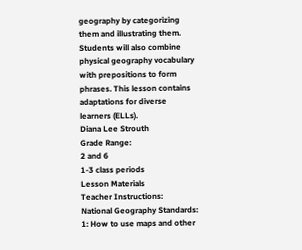geography by categorizing them and illustrating them. Students will also combine physical geography vocabulary with prepositions to form phrases. This lesson contains adaptations for diverse learners (ELLs).
Diana Lee Strouth
Grade Range:
2 and 6
1-3 class periods
Lesson Materials
Teacher Instructions:
National Geography Standards:
1: How to use maps and other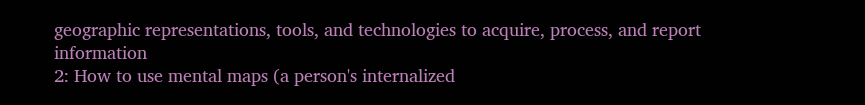geographic representations, tools, and technologies to acquire, process, and report information
2: How to use mental maps (a person's internalized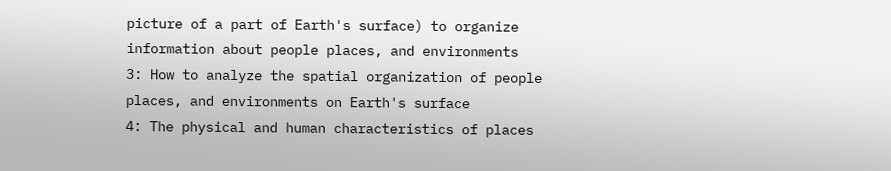picture of a part of Earth's surface) to organize information about people places, and environments
3: How to analyze the spatial organization of people places, and environments on Earth's surface
4: The physical and human characteristics of places